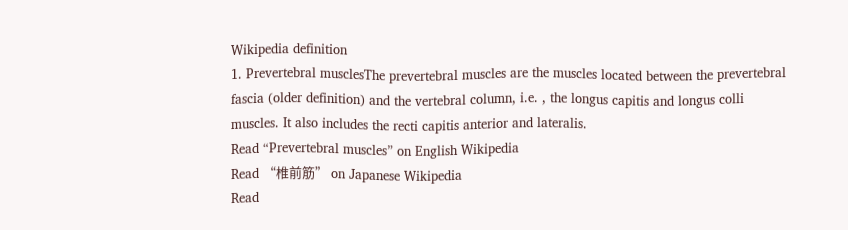Wikipedia definition
1. Prevertebral musclesThe prevertebral muscles are the muscles located between the prevertebral fascia (older definition) and the vertebral column, i.e. , the longus capitis and longus colli muscles. It also includes the recti capitis anterior and lateralis.
Read “Prevertebral muscles” on English Wikipedia
Read “椎前筋” on Japanese Wikipedia
Read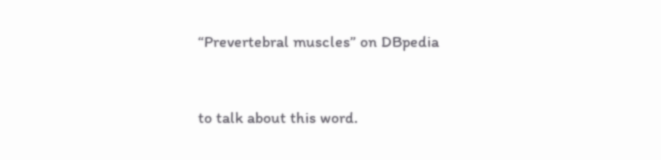“Prevertebral muscles” on DBpedia


to talk about this word.